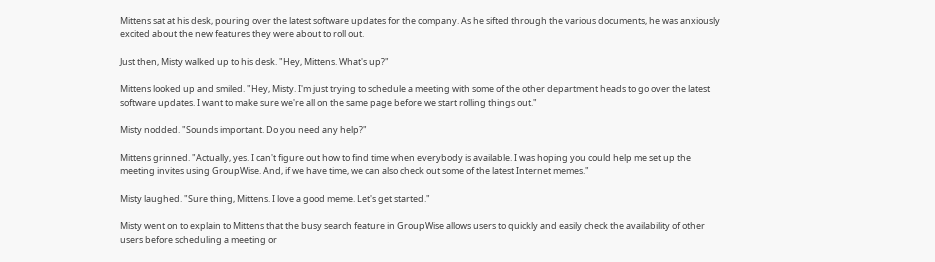Mittens sat at his desk, pouring over the latest software updates for the company. As he sifted through the various documents, he was anxiously excited about the new features they were about to roll out.

Just then, Misty walked up to his desk. "Hey, Mittens. What's up?"

Mittens looked up and smiled. "Hey, Misty. I'm just trying to schedule a meeting with some of the other department heads to go over the latest software updates. I want to make sure we're all on the same page before we start rolling things out."

Misty nodded. "Sounds important. Do you need any help?"

Mittens grinned. "Actually, yes. I can't figure out how to find time when everybody is available. I was hoping you could help me set up the meeting invites using GroupWise. And, if we have time, we can also check out some of the latest Internet memes."

Misty laughed. "Sure thing, Mittens. I love a good meme. Let's get started."

Misty went on to explain to Mittens that the busy search feature in GroupWise allows users to quickly and easily check the availability of other users before scheduling a meeting or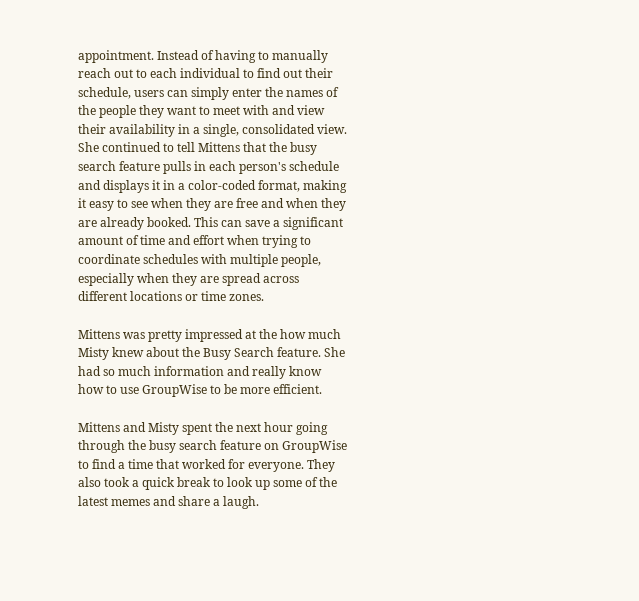appointment. Instead of having to manually reach out to each individual to find out their schedule, users can simply enter the names of the people they want to meet with and view their availability in a single, consolidated view.  She continued to tell Mittens that the busy search feature pulls in each person's schedule and displays it in a color-coded format, making it easy to see when they are free and when they are already booked. This can save a significant amount of time and effort when trying to coordinate schedules with multiple people, especially when they are spread across different locations or time zones.

Mittens was pretty impressed at the how much Misty knew about the Busy Search feature. She had so much information and really know how to use GroupWise to be more efficient.

Mittens and Misty spent the next hour going through the busy search feature on GroupWise to find a time that worked for everyone. They also took a quick break to look up some of the latest memes and share a laugh.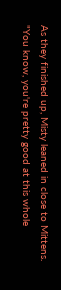As they finished up, Misty leaned in close to Mittens. "You know, you're pretty good at this whole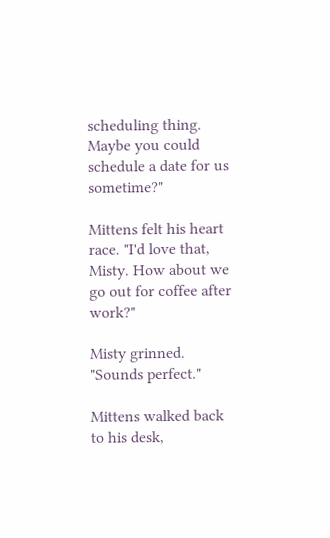scheduling thing. Maybe you could schedule a date for us sometime?"

Mittens felt his heart race. "I'd love that, Misty. How about we go out for coffee after work?"

Misty grinned. "Sounds perfect."

Mittens walked back to his desk,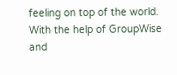feeling on top of the world. With the help of GroupWise and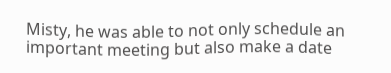Misty, he was able to not only schedule an important meeting but also make a date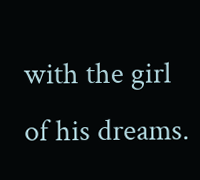with the girl of his dreams.